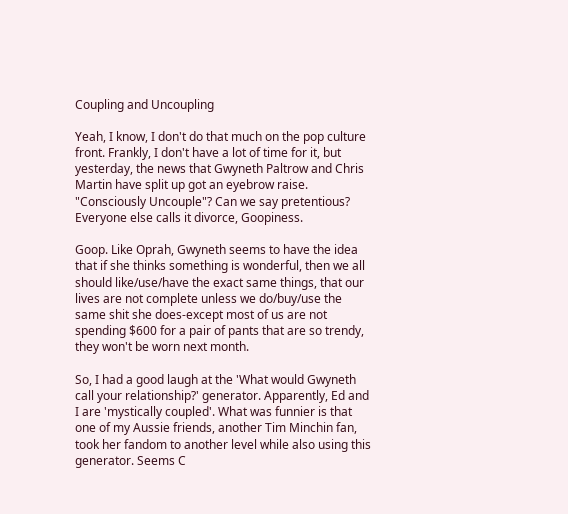Coupling and Uncoupling

Yeah, I know, I don't do that much on the pop culture front. Frankly, I don't have a lot of time for it, but yesterday, the news that Gwyneth Paltrow and Chris Martin have split up got an eyebrow raise. "Consciously Uncouple"? Can we say pretentious? Everyone else calls it divorce, Goopiness.

Goop. Like Oprah, Gwyneth seems to have the idea that if she thinks something is wonderful, then we all should like/use/have the exact same things, that our lives are not complete unless we do/buy/use the same shit she does-except most of us are not spending $600 for a pair of pants that are so trendy, they won't be worn next month.

So, I had a good laugh at the 'What would Gwyneth call your relationship?' generator. Apparently, Ed and I are 'mystically coupled'. What was funnier is that one of my Aussie friends, another Tim Minchin fan, took her fandom to another level while also using this generator. Seems C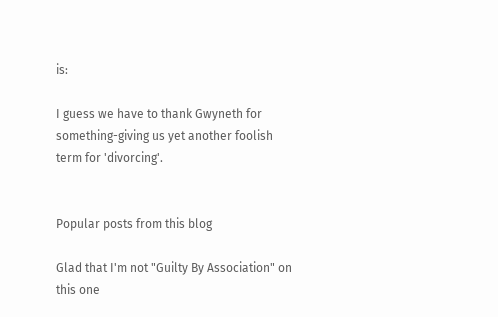is:

I guess we have to thank Gwyneth for something-giving us yet another foolish term for 'divorcing'.


Popular posts from this blog

Glad that I'm not "Guilty By Association" on this one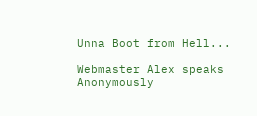Unna Boot from Hell...

Webmaster Alex speaks Anonymously